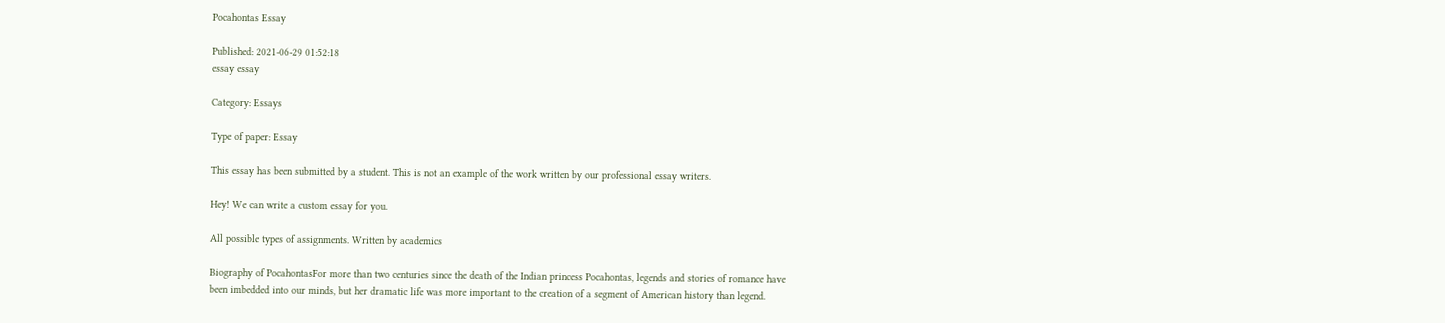Pocahontas Essay

Published: 2021-06-29 01:52:18
essay essay

Category: Essays

Type of paper: Essay

This essay has been submitted by a student. This is not an example of the work written by our professional essay writers.

Hey! We can write a custom essay for you.

All possible types of assignments. Written by academics

Biography of PocahontasFor more than two centuries since the death of the Indian princess Pocahontas, legends and stories of romance have been imbedded into our minds, but her dramatic life was more important to the creation of a segment of American history than legend.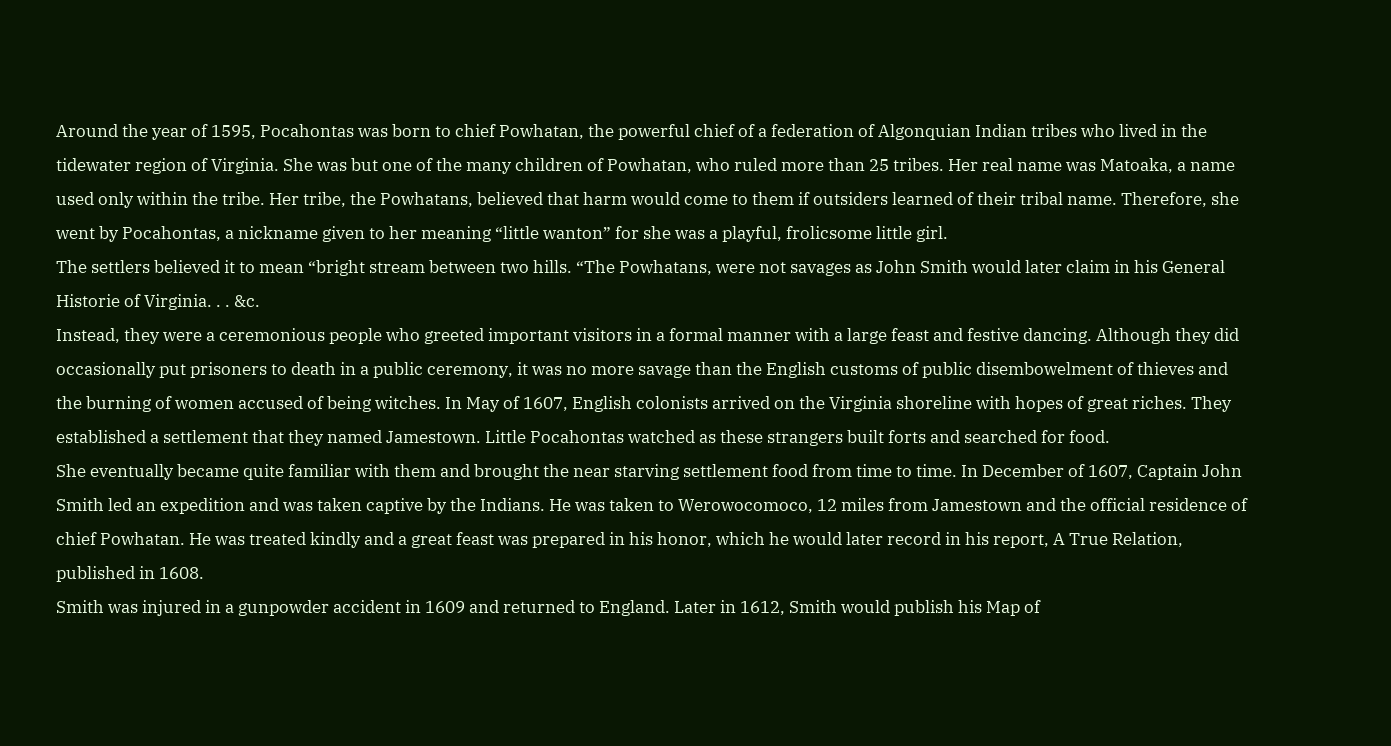Around the year of 1595, Pocahontas was born to chief Powhatan, the powerful chief of a federation of Algonquian Indian tribes who lived in the tidewater region of Virginia. She was but one of the many children of Powhatan, who ruled more than 25 tribes. Her real name was Matoaka, a name used only within the tribe. Her tribe, the Powhatans, believed that harm would come to them if outsiders learned of their tribal name. Therefore, she went by Pocahontas, a nickname given to her meaning “little wanton” for she was a playful, frolicsome little girl.
The settlers believed it to mean “bright stream between two hills. “The Powhatans, were not savages as John Smith would later claim in his General Historie of Virginia. . . &c.
Instead, they were a ceremonious people who greeted important visitors in a formal manner with a large feast and festive dancing. Although they did occasionally put prisoners to death in a public ceremony, it was no more savage than the English customs of public disembowelment of thieves and the burning of women accused of being witches. In May of 1607, English colonists arrived on the Virginia shoreline with hopes of great riches. They established a settlement that they named Jamestown. Little Pocahontas watched as these strangers built forts and searched for food.
She eventually became quite familiar with them and brought the near starving settlement food from time to time. In December of 1607, Captain John Smith led an expedition and was taken captive by the Indians. He was taken to Werowocomoco, 12 miles from Jamestown and the official residence of chief Powhatan. He was treated kindly and a great feast was prepared in his honor, which he would later record in his report, A True Relation, published in 1608.
Smith was injured in a gunpowder accident in 1609 and returned to England. Later in 1612, Smith would publish his Map of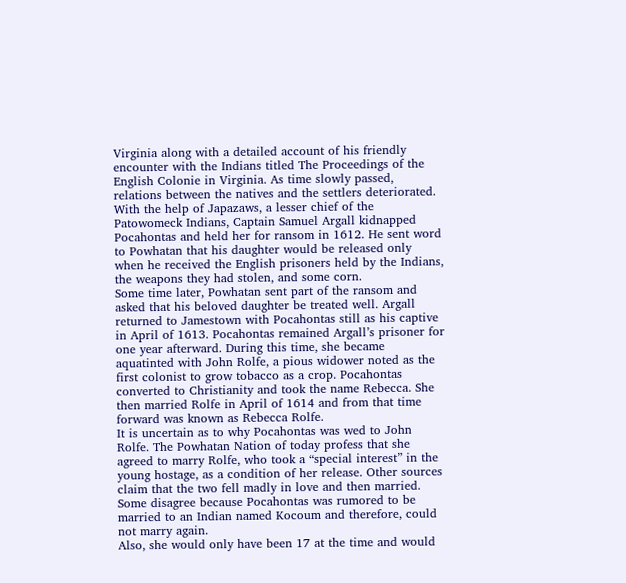Virginia along with a detailed account of his friendly encounter with the Indians titled The Proceedings of the English Colonie in Virginia. As time slowly passed, relations between the natives and the settlers deteriorated. With the help of Japazaws, a lesser chief of the Patowomeck Indians, Captain Samuel Argall kidnapped Pocahontas and held her for ransom in 1612. He sent word to Powhatan that his daughter would be released only when he received the English prisoners held by the Indians, the weapons they had stolen, and some corn.
Some time later, Powhatan sent part of the ransom and asked that his beloved daughter be treated well. Argall returned to Jamestown with Pocahontas still as his captive in April of 1613. Pocahontas remained Argall’s prisoner for one year afterward. During this time, she became aquatinted with John Rolfe, a pious widower noted as the first colonist to grow tobacco as a crop. Pocahontas converted to Christianity and took the name Rebecca. She then married Rolfe in April of 1614 and from that time forward was known as Rebecca Rolfe.
It is uncertain as to why Pocahontas was wed to John Rolfe. The Powhatan Nation of today profess that she agreed to marry Rolfe, who took a “special interest” in the young hostage, as a condition of her release. Other sources claim that the two fell madly in love and then married. Some disagree because Pocahontas was rumored to be married to an Indian named Kocoum and therefore, could not marry again.
Also, she would only have been 17 at the time and would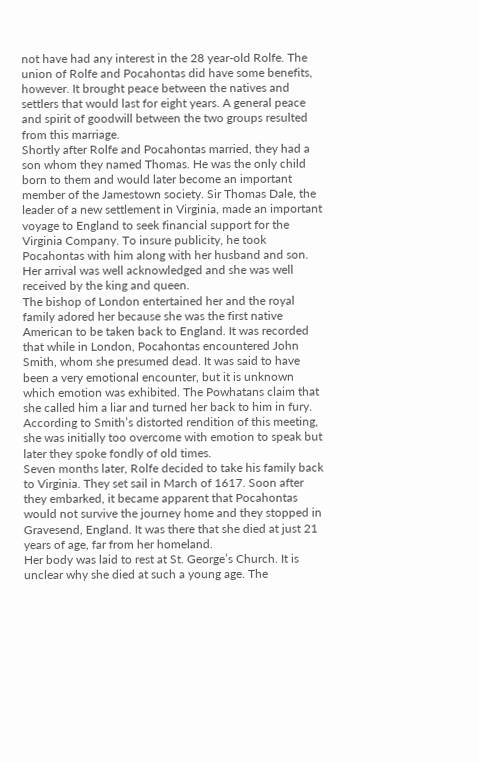not have had any interest in the 28 year-old Rolfe. The union of Rolfe and Pocahontas did have some benefits, however. It brought peace between the natives and settlers that would last for eight years. A general peace and spirit of goodwill between the two groups resulted from this marriage.
Shortly after Rolfe and Pocahontas married, they had a son whom they named Thomas. He was the only child born to them and would later become an important member of the Jamestown society. Sir Thomas Dale, the leader of a new settlement in Virginia, made an important voyage to England to seek financial support for the Virginia Company. To insure publicity, he took Pocahontas with him along with her husband and son. Her arrival was well acknowledged and she was well received by the king and queen.
The bishop of London entertained her and the royal family adored her because she was the first native American to be taken back to England. It was recorded that while in London, Pocahontas encountered John Smith, whom she presumed dead. It was said to have been a very emotional encounter, but it is unknown which emotion was exhibited. The Powhatans claim that she called him a liar and turned her back to him in fury. According to Smith’s distorted rendition of this meeting, she was initially too overcome with emotion to speak but later they spoke fondly of old times.
Seven months later, Rolfe decided to take his family back to Virginia. They set sail in March of 1617. Soon after they embarked, it became apparent that Pocahontas would not survive the journey home and they stopped in Gravesend, England. It was there that she died at just 21 years of age, far from her homeland.
Her body was laid to rest at St. George’s Church. It is unclear why she died at such a young age. The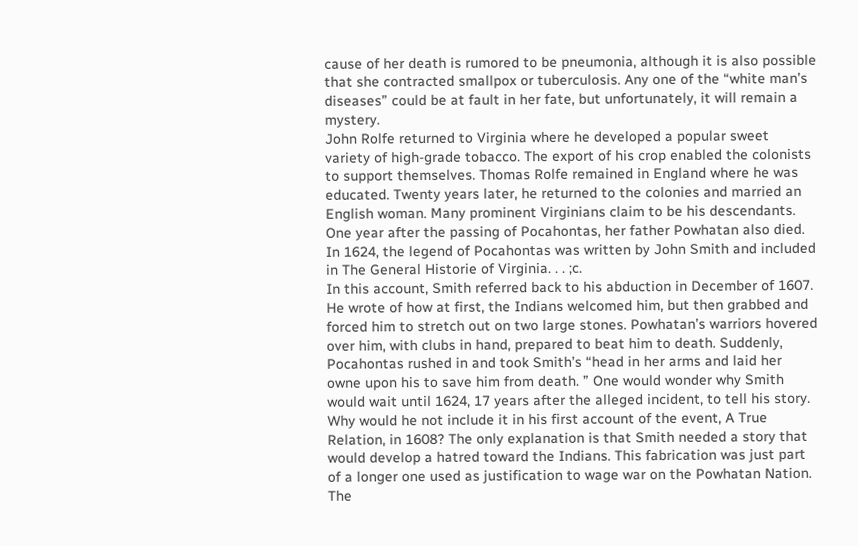cause of her death is rumored to be pneumonia, although it is also possible that she contracted smallpox or tuberculosis. Any one of the “white man’s diseases” could be at fault in her fate, but unfortunately, it will remain a mystery.
John Rolfe returned to Virginia where he developed a popular sweet variety of high-grade tobacco. The export of his crop enabled the colonists to support themselves. Thomas Rolfe remained in England where he was educated. Twenty years later, he returned to the colonies and married an English woman. Many prominent Virginians claim to be his descendants. One year after the passing of Pocahontas, her father Powhatan also died.
In 1624, the legend of Pocahontas was written by John Smith and included in The General Historie of Virginia. . . ;c.
In this account, Smith referred back to his abduction in December of 1607. He wrote of how at first, the Indians welcomed him, but then grabbed and forced him to stretch out on two large stones. Powhatan’s warriors hovered over him, with clubs in hand, prepared to beat him to death. Suddenly, Pocahontas rushed in and took Smith’s “head in her arms and laid her owne upon his to save him from death. ” One would wonder why Smith would wait until 1624, 17 years after the alleged incident, to tell his story.
Why would he not include it in his first account of the event, A True Relation, in 1608? The only explanation is that Smith needed a story that would develop a hatred toward the Indians. This fabrication was just part of a longer one used as justification to wage war on the Powhatan Nation. The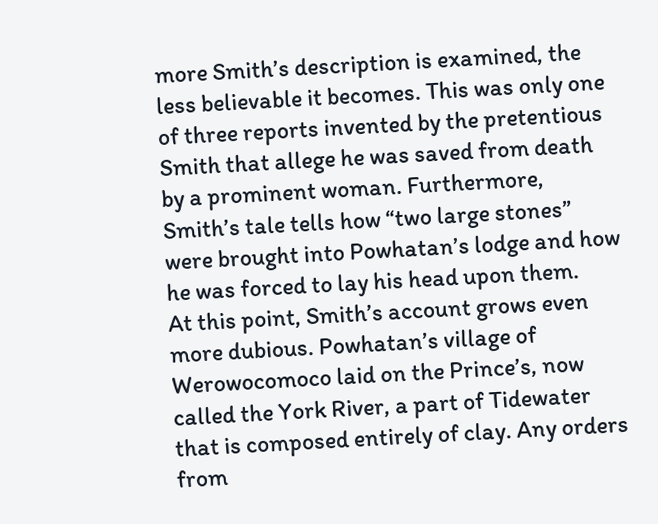more Smith’s description is examined, the less believable it becomes. This was only one of three reports invented by the pretentious Smith that allege he was saved from death by a prominent woman. Furthermore, Smith’s tale tells how “two large stones” were brought into Powhatan’s lodge and how he was forced to lay his head upon them.
At this point, Smith’s account grows even more dubious. Powhatan’s village of Werowocomoco laid on the Prince’s, now called the York River, a part of Tidewater that is composed entirely of clay. Any orders from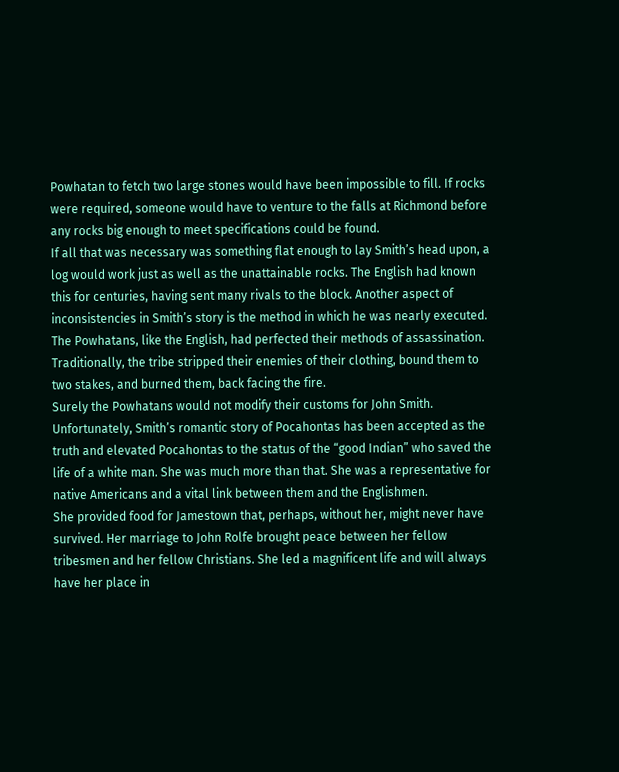Powhatan to fetch two large stones would have been impossible to fill. If rocks were required, someone would have to venture to the falls at Richmond before any rocks big enough to meet specifications could be found.
If all that was necessary was something flat enough to lay Smith’s head upon, a log would work just as well as the unattainable rocks. The English had known this for centuries, having sent many rivals to the block. Another aspect of inconsistencies in Smith’s story is the method in which he was nearly executed. The Powhatans, like the English, had perfected their methods of assassination. Traditionally, the tribe stripped their enemies of their clothing, bound them to two stakes, and burned them, back facing the fire.
Surely the Powhatans would not modify their customs for John Smith. Unfortunately, Smith’s romantic story of Pocahontas has been accepted as the truth and elevated Pocahontas to the status of the “good Indian” who saved the life of a white man. She was much more than that. She was a representative for native Americans and a vital link between them and the Englishmen.
She provided food for Jamestown that, perhaps, without her, might never have survived. Her marriage to John Rolfe brought peace between her fellow tribesmen and her fellow Christians. She led a magnificent life and will always have her place in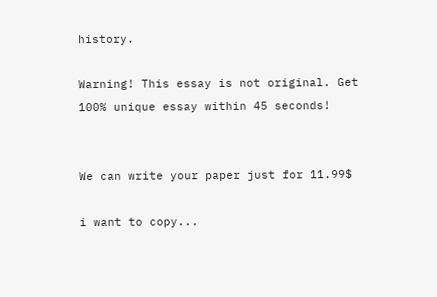history.

Warning! This essay is not original. Get 100% unique essay within 45 seconds!


We can write your paper just for 11.99$

i want to copy...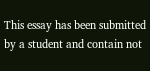This essay has been submitted by a student and contain not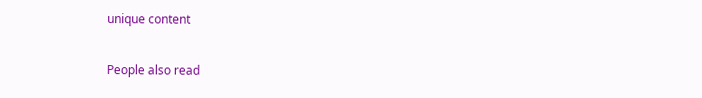unique content

People also read